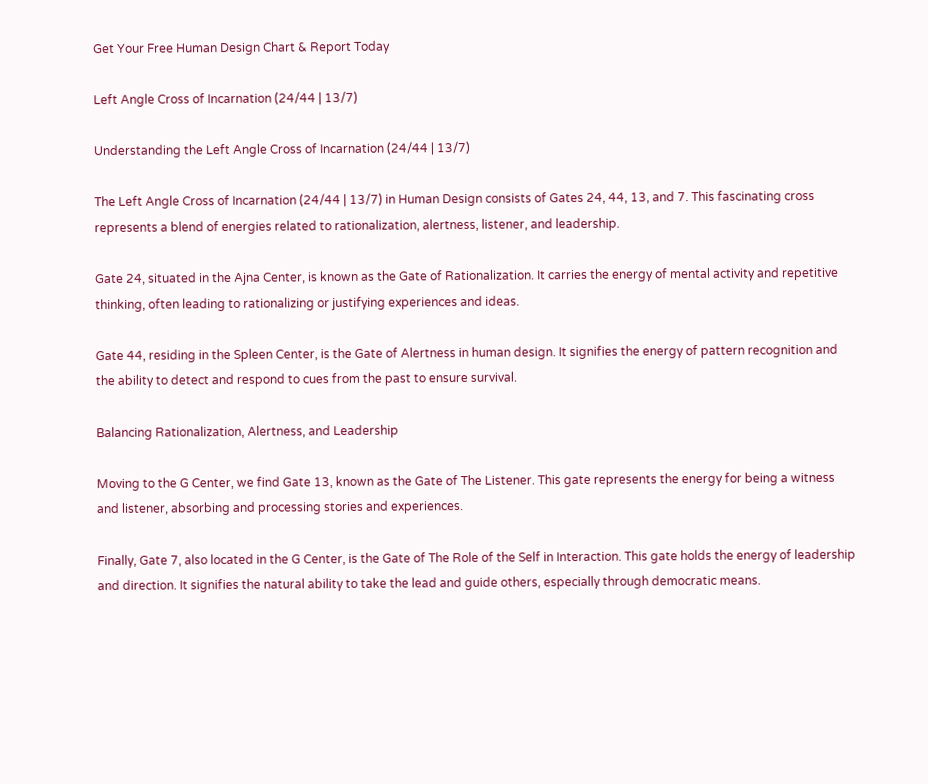Get Your Free Human Design Chart & Report Today

Left Angle Cross of Incarnation (24/44 | 13/7)

Understanding the Left Angle Cross of Incarnation (24/44 | 13/7)

The Left Angle Cross of Incarnation (24/44 | 13/7) in Human Design consists of Gates 24, 44, 13, and 7. This fascinating cross represents a blend of energies related to rationalization, alertness, listener, and leadership.

Gate 24, situated in the Ajna Center, is known as the Gate of Rationalization. It carries the energy of mental activity and repetitive thinking, often leading to rationalizing or justifying experiences and ideas.

Gate 44, residing in the Spleen Center, is the Gate of Alertness in human design. It signifies the energy of pattern recognition and the ability to detect and respond to cues from the past to ensure survival.

Balancing Rationalization, Alertness, and Leadership

Moving to the G Center, we find Gate 13, known as the Gate of The Listener. This gate represents the energy for being a witness and listener, absorbing and processing stories and experiences.

Finally, Gate 7, also located in the G Center, is the Gate of The Role of the Self in Interaction. This gate holds the energy of leadership and direction. It signifies the natural ability to take the lead and guide others, especially through democratic means.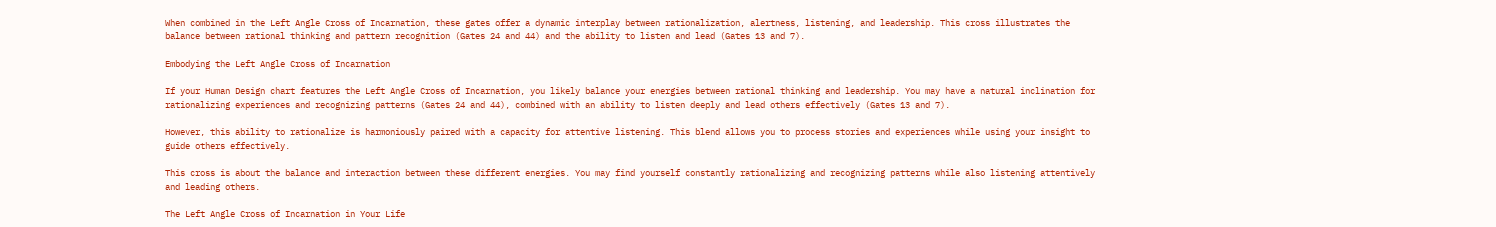When combined in the Left Angle Cross of Incarnation, these gates offer a dynamic interplay between rationalization, alertness, listening, and leadership. This cross illustrates the balance between rational thinking and pattern recognition (Gates 24 and 44) and the ability to listen and lead (Gates 13 and 7).

Embodying the Left Angle Cross of Incarnation

If your Human Design chart features the Left Angle Cross of Incarnation, you likely balance your energies between rational thinking and leadership. You may have a natural inclination for rationalizing experiences and recognizing patterns (Gates 24 and 44), combined with an ability to listen deeply and lead others effectively (Gates 13 and 7).

However, this ability to rationalize is harmoniously paired with a capacity for attentive listening. This blend allows you to process stories and experiences while using your insight to guide others effectively.

This cross is about the balance and interaction between these different energies. You may find yourself constantly rationalizing and recognizing patterns while also listening attentively and leading others.

The Left Angle Cross of Incarnation in Your Life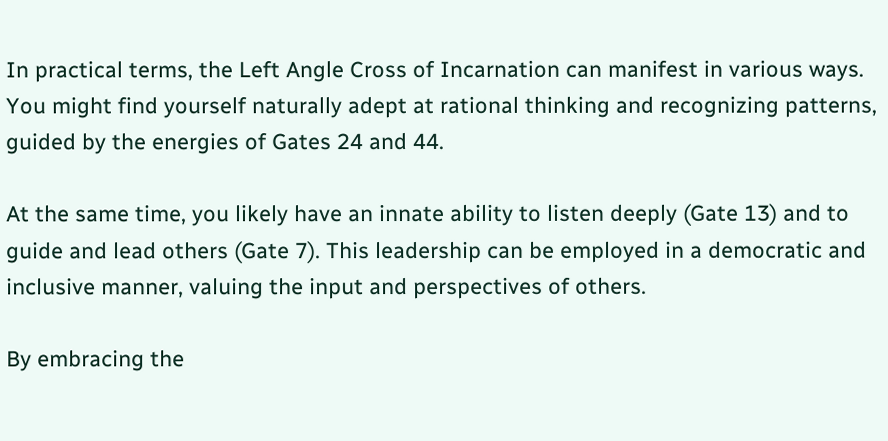In practical terms, the Left Angle Cross of Incarnation can manifest in various ways. You might find yourself naturally adept at rational thinking and recognizing patterns, guided by the energies of Gates 24 and 44.

At the same time, you likely have an innate ability to listen deeply (Gate 13) and to guide and lead others (Gate 7). This leadership can be employed in a democratic and inclusive manner, valuing the input and perspectives of others.

By embracing the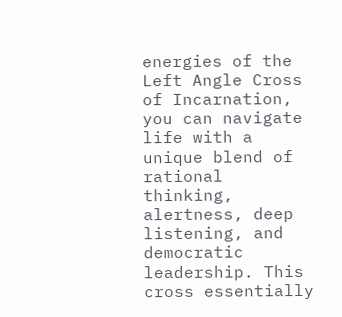energies of the Left Angle Cross of Incarnation, you can navigate life with a unique blend of rational thinking, alertness, deep listening, and democratic leadership. This cross essentially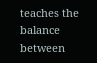teaches the balance between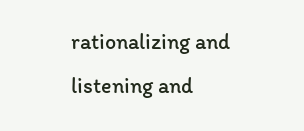rationalizing and listening and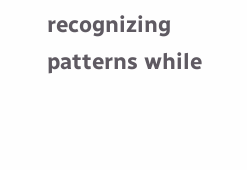recognizing patterns while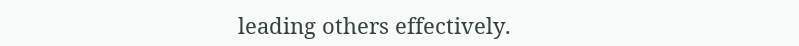leading others effectively.